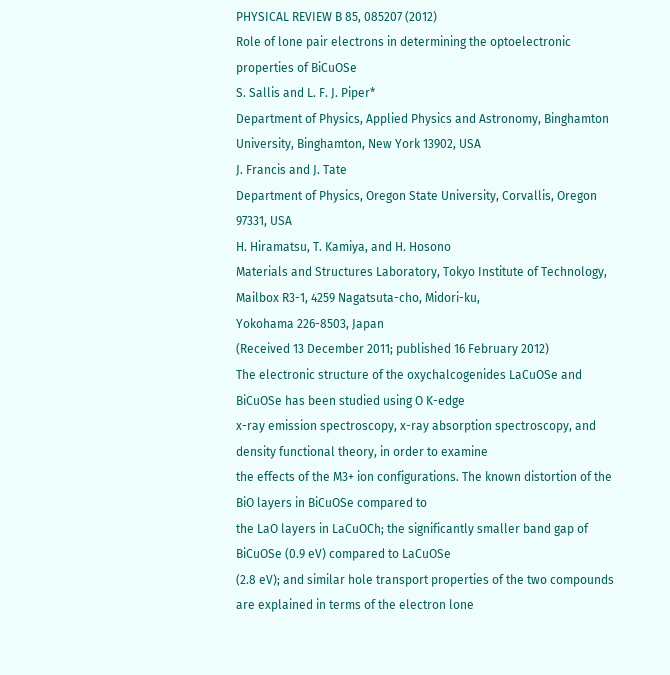PHYSICAL REVIEW B 85, 085207 (2012)
Role of lone pair electrons in determining the optoelectronic properties of BiCuOSe
S. Sallis and L. F. J. Piper*
Department of Physics, Applied Physics and Astronomy, Binghamton University, Binghamton, New York 13902, USA
J. Francis and J. Tate
Department of Physics, Oregon State University, Corvallis, Oregon 97331, USA
H. Hiramatsu, T. Kamiya, and H. Hosono
Materials and Structures Laboratory, Tokyo Institute of Technology, Mailbox R3-1, 4259 Nagatsuta-cho, Midori-ku,
Yokohama 226-8503, Japan
(Received 13 December 2011; published 16 February 2012)
The electronic structure of the oxychalcogenides LaCuOSe and BiCuOSe has been studied using O K-edge
x-ray emission spectroscopy, x-ray absorption spectroscopy, and density functional theory, in order to examine
the effects of the M3+ ion configurations. The known distortion of the BiO layers in BiCuOSe compared to
the LaO layers in LaCuOCh; the significantly smaller band gap of BiCuOSe (0.9 eV) compared to LaCuOSe
(2.8 eV); and similar hole transport properties of the two compounds are explained in terms of the electron lone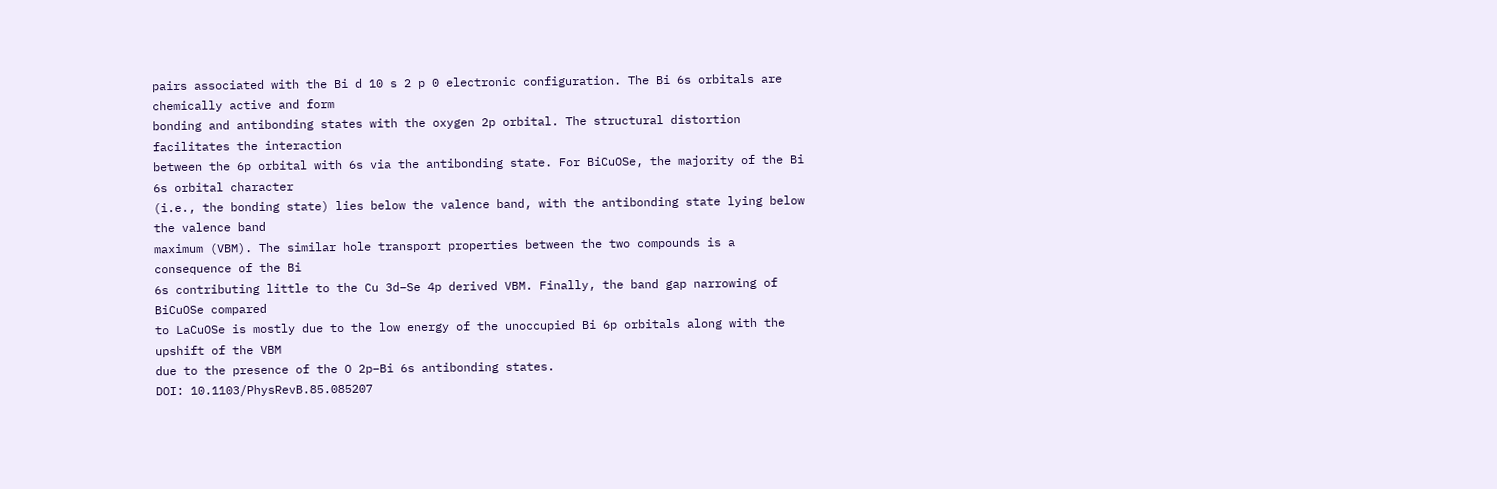pairs associated with the Bi d 10 s 2 p 0 electronic configuration. The Bi 6s orbitals are chemically active and form
bonding and antibonding states with the oxygen 2p orbital. The structural distortion facilitates the interaction
between the 6p orbital with 6s via the antibonding state. For BiCuOSe, the majority of the Bi 6s orbital character
(i.e., the bonding state) lies below the valence band, with the antibonding state lying below the valence band
maximum (VBM). The similar hole transport properties between the two compounds is a consequence of the Bi
6s contributing little to the Cu 3d–Se 4p derived VBM. Finally, the band gap narrowing of BiCuOSe compared
to LaCuOSe is mostly due to the low energy of the unoccupied Bi 6p orbitals along with the upshift of the VBM
due to the presence of the O 2p–Bi 6s antibonding states.
DOI: 10.1103/PhysRevB.85.085207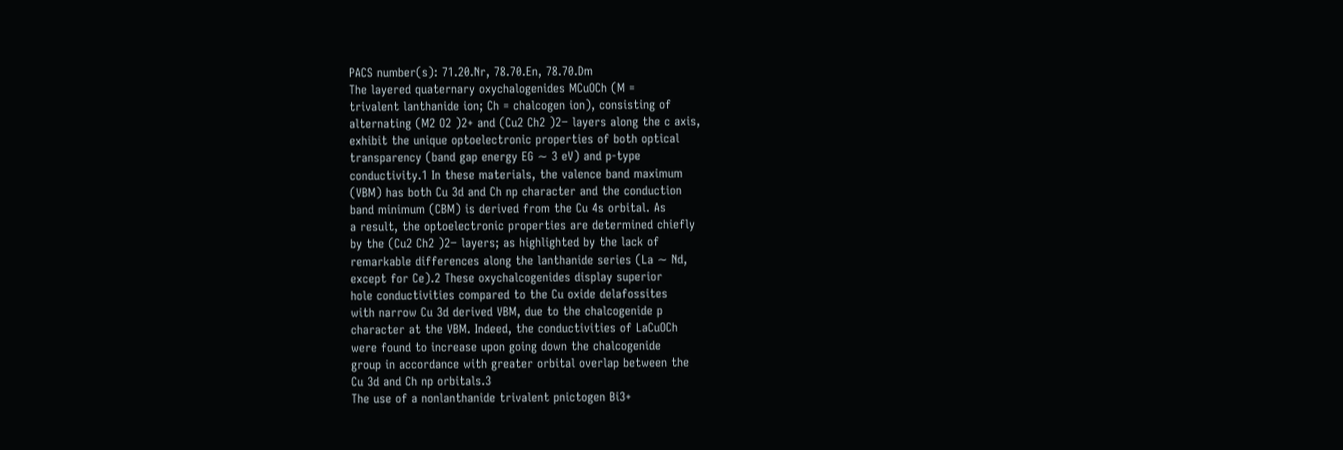PACS number(s): 71.20.Nr, 78.70.En, 78.70.Dm
The layered quaternary oxychalogenides MCuOCh (M =
trivalent lanthanide ion; Ch = chalcogen ion), consisting of
alternating (M2 O2 )2+ and (Cu2 Ch2 )2− layers along the c axis,
exhibit the unique optoelectronic properties of both optical
transparency (band gap energy EG ∼ 3 eV) and p-type
conductivity.1 In these materials, the valence band maximum
(VBM) has both Cu 3d and Ch np character and the conduction
band minimum (CBM) is derived from the Cu 4s orbital. As
a result, the optoelectronic properties are determined chiefly
by the (Cu2 Ch2 )2− layers; as highlighted by the lack of
remarkable differences along the lanthanide series (La ∼ Nd,
except for Ce).2 These oxychalcogenides display superior
hole conductivities compared to the Cu oxide delafossites
with narrow Cu 3d derived VBM, due to the chalcogenide p
character at the VBM. Indeed, the conductivities of LaCuOCh
were found to increase upon going down the chalcogenide
group in accordance with greater orbital overlap between the
Cu 3d and Ch np orbitals.3
The use of a nonlanthanide trivalent pnictogen Bi3+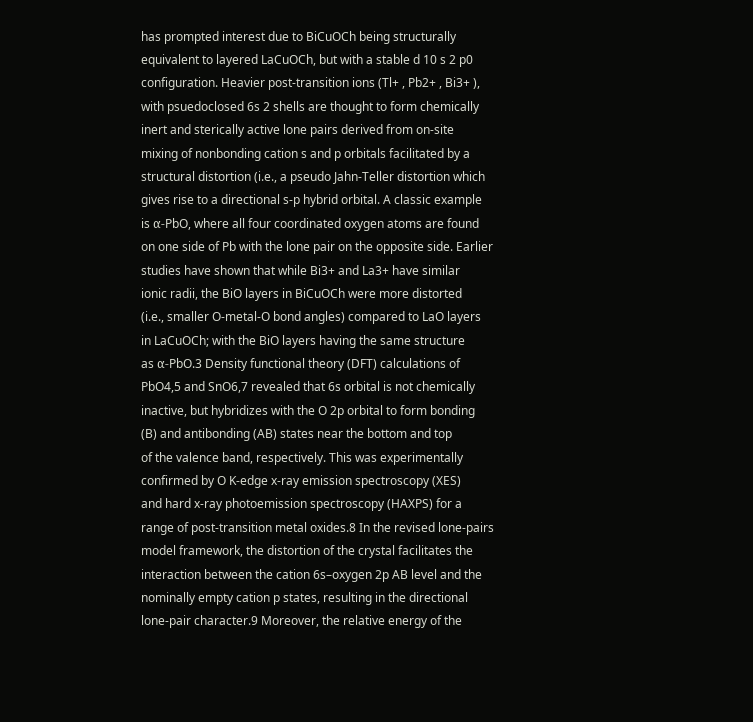has prompted interest due to BiCuOCh being structurally
equivalent to layered LaCuOCh, but with a stable d 10 s 2 p0
configuration. Heavier post-transition ions (Tl+ , Pb2+ , Bi3+ ),
with psuedoclosed 6s 2 shells are thought to form chemically
inert and sterically active lone pairs derived from on-site
mixing of nonbonding cation s and p orbitals facilitated by a
structural distortion (i.e., a pseudo Jahn-Teller distortion which
gives rise to a directional s-p hybrid orbital. A classic example
is α-PbO, where all four coordinated oxygen atoms are found
on one side of Pb with the lone pair on the opposite side. Earlier
studies have shown that while Bi3+ and La3+ have similar
ionic radii, the BiO layers in BiCuOCh were more distorted
(i.e., smaller O-metal-O bond angles) compared to LaO layers
in LaCuOCh; with the BiO layers having the same structure
as α-PbO.3 Density functional theory (DFT) calculations of
PbO4,5 and SnO6,7 revealed that 6s orbital is not chemically
inactive, but hybridizes with the O 2p orbital to form bonding
(B) and antibonding (AB) states near the bottom and top
of the valence band, respectively. This was experimentally
confirmed by O K-edge x-ray emission spectroscopy (XES)
and hard x-ray photoemission spectroscopy (HAXPS) for a
range of post-transition metal oxides.8 In the revised lone-pairs
model framework, the distortion of the crystal facilitates the
interaction between the cation 6s–oxygen 2p AB level and the
nominally empty cation p states, resulting in the directional
lone-pair character.9 Moreover, the relative energy of the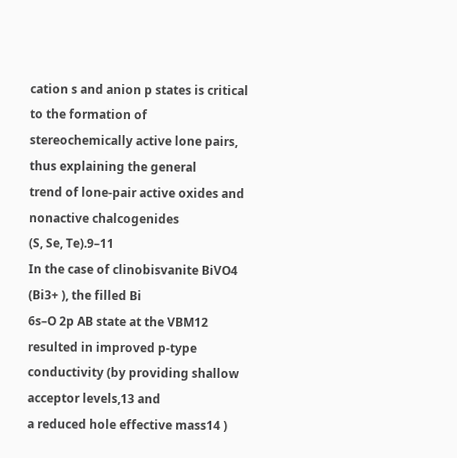cation s and anion p states is critical to the formation of
stereochemically active lone pairs, thus explaining the general
trend of lone-pair active oxides and nonactive chalcogenides
(S, Se, Te).9–11
In the case of clinobisvanite BiVO4 (Bi3+ ), the filled Bi
6s–O 2p AB state at the VBM12 resulted in improved p-type
conductivity (by providing shallow acceptor levels,13 and
a reduced hole effective mass14 )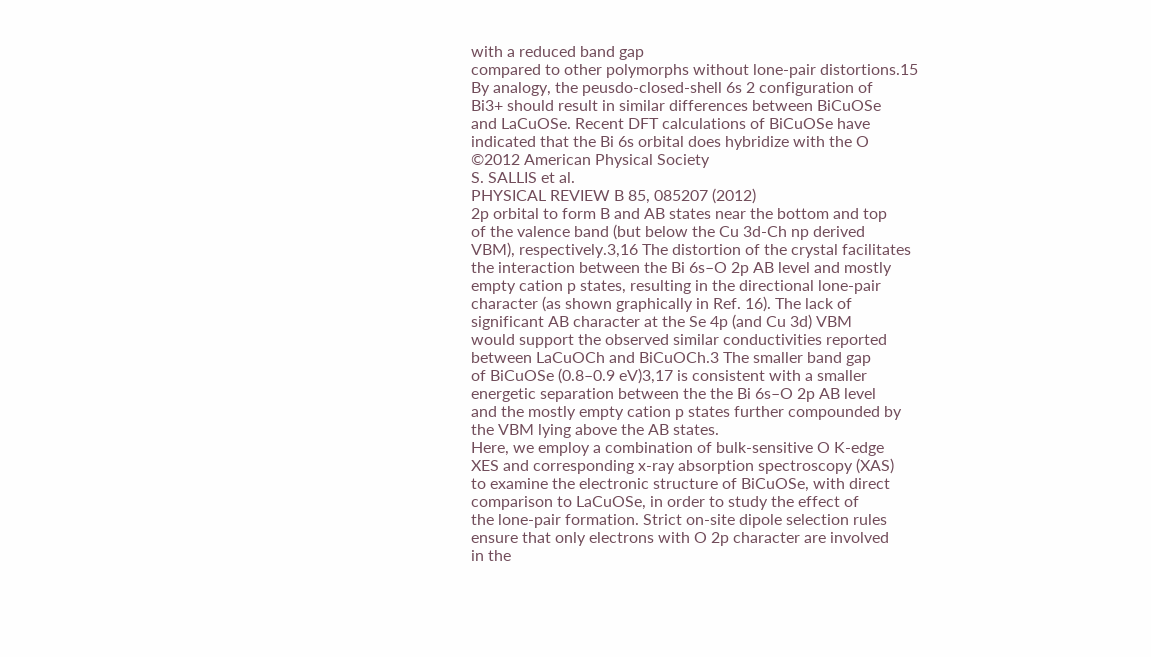with a reduced band gap
compared to other polymorphs without lone-pair distortions.15
By analogy, the peusdo-closed-shell 6s 2 configuration of
Bi3+ should result in similar differences between BiCuOSe
and LaCuOSe. Recent DFT calculations of BiCuOSe have
indicated that the Bi 6s orbital does hybridize with the O
©2012 American Physical Society
S. SALLIS et al.
PHYSICAL REVIEW B 85, 085207 (2012)
2p orbital to form B and AB states near the bottom and top
of the valence band (but below the Cu 3d-Ch np derived
VBM), respectively.3,16 The distortion of the crystal facilitates
the interaction between the Bi 6s–O 2p AB level and mostly
empty cation p states, resulting in the directional lone-pair
character (as shown graphically in Ref. 16). The lack of
significant AB character at the Se 4p (and Cu 3d) VBM
would support the observed similar conductivities reported
between LaCuOCh and BiCuOCh.3 The smaller band gap
of BiCuOSe (0.8–0.9 eV)3,17 is consistent with a smaller
energetic separation between the the Bi 6s–O 2p AB level
and the mostly empty cation p states further compounded by
the VBM lying above the AB states.
Here, we employ a combination of bulk-sensitive O K-edge
XES and corresponding x-ray absorption spectroscopy (XAS)
to examine the electronic structure of BiCuOSe, with direct
comparison to LaCuOSe, in order to study the effect of
the lone-pair formation. Strict on-site dipole selection rules
ensure that only electrons with O 2p character are involved
in the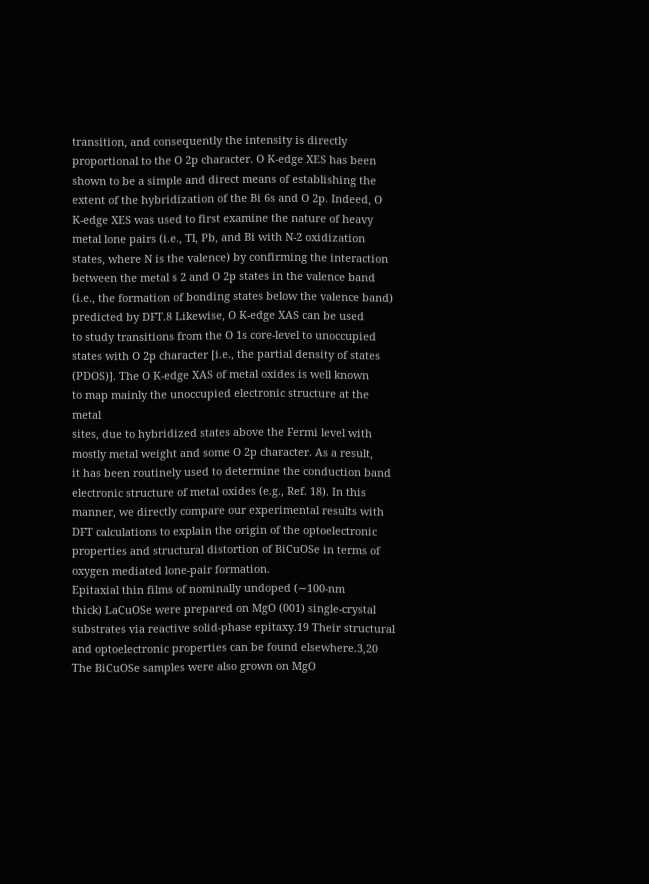transition, and consequently the intensity is directly
proportional to the O 2p character. O K-edge XES has been
shown to be a simple and direct means of establishing the
extent of the hybridization of the Bi 6s and O 2p. Indeed, O
K-edge XES was used to first examine the nature of heavy
metal lone pairs (i.e., Tl, Pb, and Bi with N-2 oxidization
states, where N is the valence) by confirming the interaction
between the metal s 2 and O 2p states in the valence band
(i.e., the formation of bonding states below the valence band)
predicted by DFT.8 Likewise, O K-edge XAS can be used
to study transitions from the O 1s core-level to unoccupied
states with O 2p character [i.e., the partial density of states
(PDOS)]. The O K-edge XAS of metal oxides is well known
to map mainly the unoccupied electronic structure at the metal
sites, due to hybridized states above the Fermi level with
mostly metal weight and some O 2p character. As a result,
it has been routinely used to determine the conduction band
electronic structure of metal oxides (e.g., Ref. 18). In this
manner, we directly compare our experimental results with
DFT calculations to explain the origin of the optoelectronic
properties and structural distortion of BiCuOSe in terms of
oxygen mediated lone-pair formation.
Epitaxial thin films of nominally undoped (∼100-nm
thick) LaCuOSe were prepared on MgO (001) single-crystal
substrates via reactive solid-phase epitaxy.19 Their structural
and optoelectronic properties can be found elsewhere.3,20
The BiCuOSe samples were also grown on MgO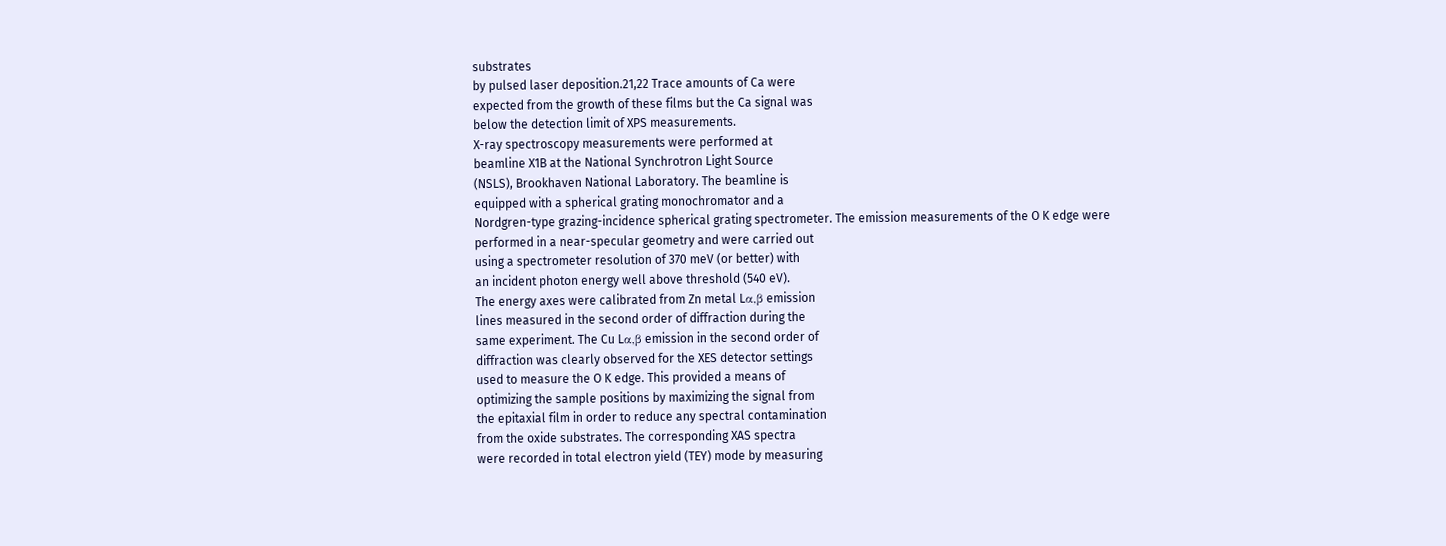substrates
by pulsed laser deposition.21,22 Trace amounts of Ca were
expected from the growth of these films but the Ca signal was
below the detection limit of XPS measurements.
X-ray spectroscopy measurements were performed at
beamline X1B at the National Synchrotron Light Source
(NSLS), Brookhaven National Laboratory. The beamline is
equipped with a spherical grating monochromator and a
Nordgren-type grazing-incidence spherical grating spectrometer. The emission measurements of the O K edge were
performed in a near-specular geometry and were carried out
using a spectrometer resolution of 370 meV (or better) with
an incident photon energy well above threshold (540 eV).
The energy axes were calibrated from Zn metal Lα,β emission
lines measured in the second order of diffraction during the
same experiment. The Cu Lα,β emission in the second order of
diffraction was clearly observed for the XES detector settings
used to measure the O K edge. This provided a means of
optimizing the sample positions by maximizing the signal from
the epitaxial film in order to reduce any spectral contamination
from the oxide substrates. The corresponding XAS spectra
were recorded in total electron yield (TEY) mode by measuring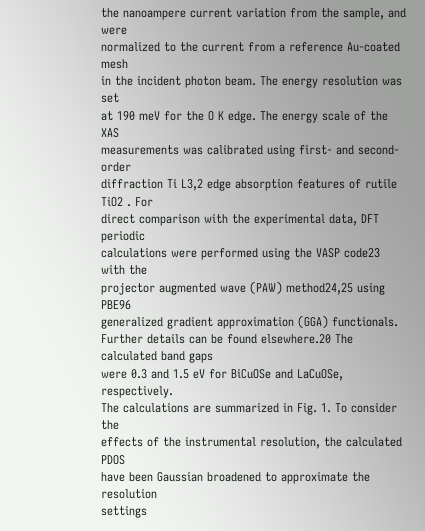the nanoampere current variation from the sample, and were
normalized to the current from a reference Au-coated mesh
in the incident photon beam. The energy resolution was set
at 190 meV for the O K edge. The energy scale of the XAS
measurements was calibrated using first- and second-order
diffraction Ti L3,2 edge absorption features of rutile TiO2 . For
direct comparison with the experimental data, DFT periodic
calculations were performed using the VASP code23 with the
projector augmented wave (PAW) method24,25 using PBE96
generalized gradient approximation (GGA) functionals. Further details can be found elsewhere.20 The calculated band gaps
were 0.3 and 1.5 eV for BiCuOSe and LaCuOSe, respectively.
The calculations are summarized in Fig. 1. To consider the
effects of the instrumental resolution, the calculated PDOS
have been Gaussian broadened to approximate the resolution
settings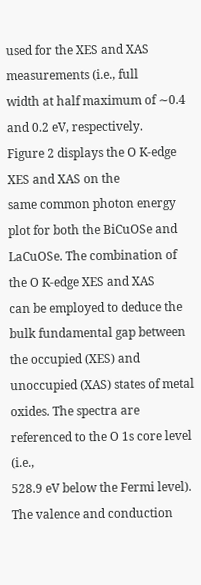used for the XES and XAS measurements (i.e., full
width at half maximum of ∼0.4 and 0.2 eV, respectively.
Figure 2 displays the O K-edge XES and XAS on the
same common photon energy plot for both the BiCuOSe and
LaCuOSe. The combination of the O K-edge XES and XAS
can be employed to deduce the bulk fundamental gap between
the occupied (XES) and unoccupied (XAS) states of metal
oxides. The spectra are referenced to the O 1s core level (i.e.,
528.9 eV below the Fermi level). The valence and conduction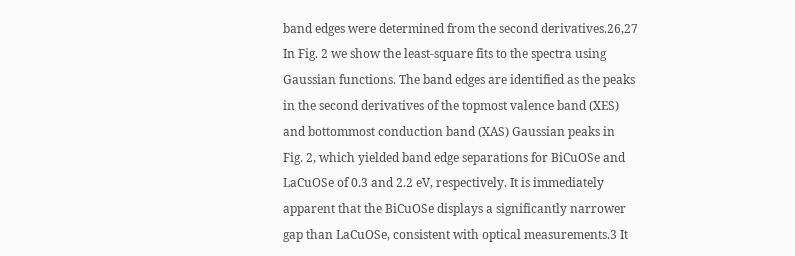band edges were determined from the second derivatives.26,27
In Fig. 2 we show the least-square fits to the spectra using
Gaussian functions. The band edges are identified as the peaks
in the second derivatives of the topmost valence band (XES)
and bottommost conduction band (XAS) Gaussian peaks in
Fig. 2, which yielded band edge separations for BiCuOSe and
LaCuOSe of 0.3 and 2.2 eV, respectively. It is immediately
apparent that the BiCuOSe displays a significantly narrower
gap than LaCuOSe, consistent with optical measurements.3 It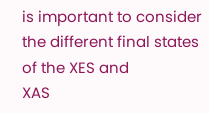is important to consider the different final states of the XES and
XAS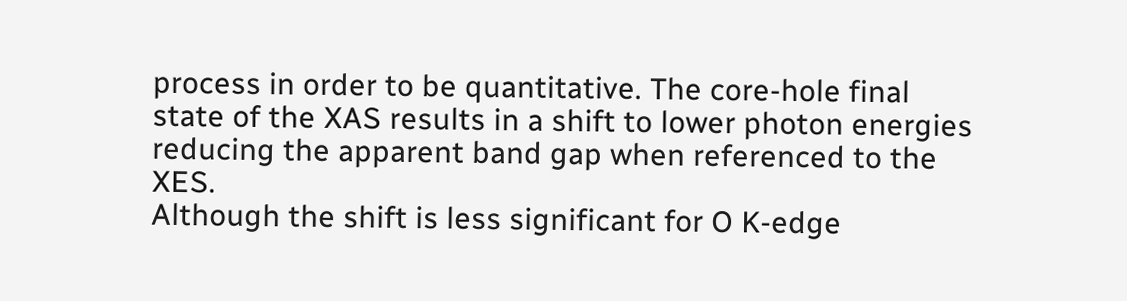process in order to be quantitative. The core-hole final
state of the XAS results in a shift to lower photon energies
reducing the apparent band gap when referenced to the XES.
Although the shift is less significant for O K-edge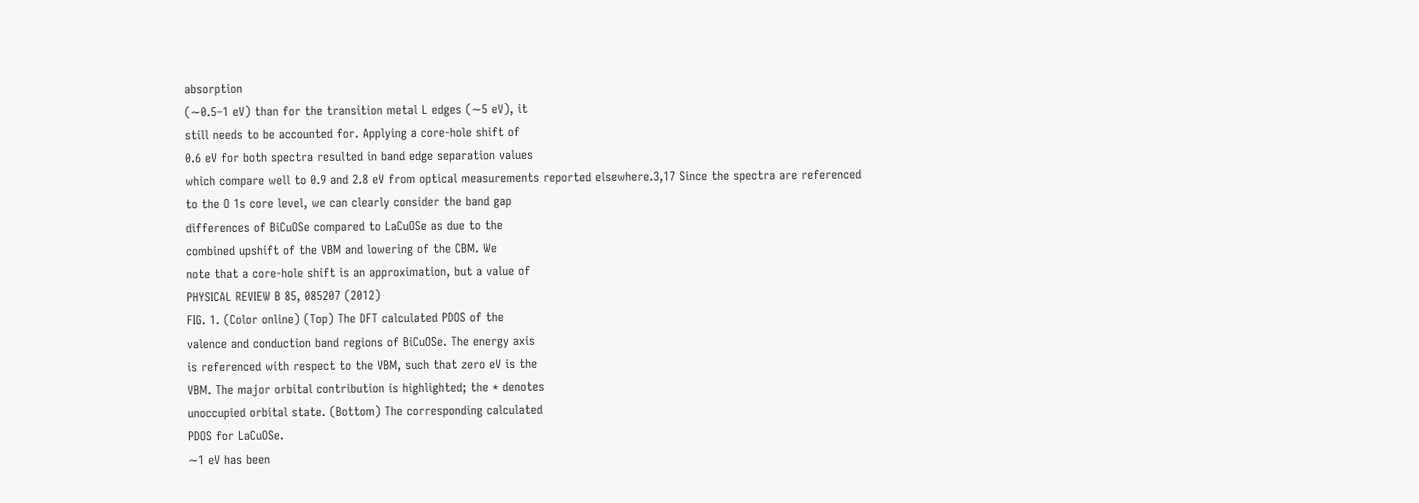absorption
(∼0.5–1 eV) than for the transition metal L edges (∼5 eV), it
still needs to be accounted for. Applying a core-hole shift of
0.6 eV for both spectra resulted in band edge separation values
which compare well to 0.9 and 2.8 eV from optical measurements reported elsewhere.3,17 Since the spectra are referenced
to the O 1s core level, we can clearly consider the band gap
differences of BiCuOSe compared to LaCuOSe as due to the
combined upshift of the VBM and lowering of the CBM. We
note that a core-hole shift is an approximation, but a value of
PHYSICAL REVIEW B 85, 085207 (2012)
FIG. 1. (Color online) (Top) The DFT calculated PDOS of the
valence and conduction band regions of BiCuOSe. The energy axis
is referenced with respect to the VBM, such that zero eV is the
VBM. The major orbital contribution is highlighted; the * denotes
unoccupied orbital state. (Bottom) The corresponding calculated
PDOS for LaCuOSe.
∼1 eV has been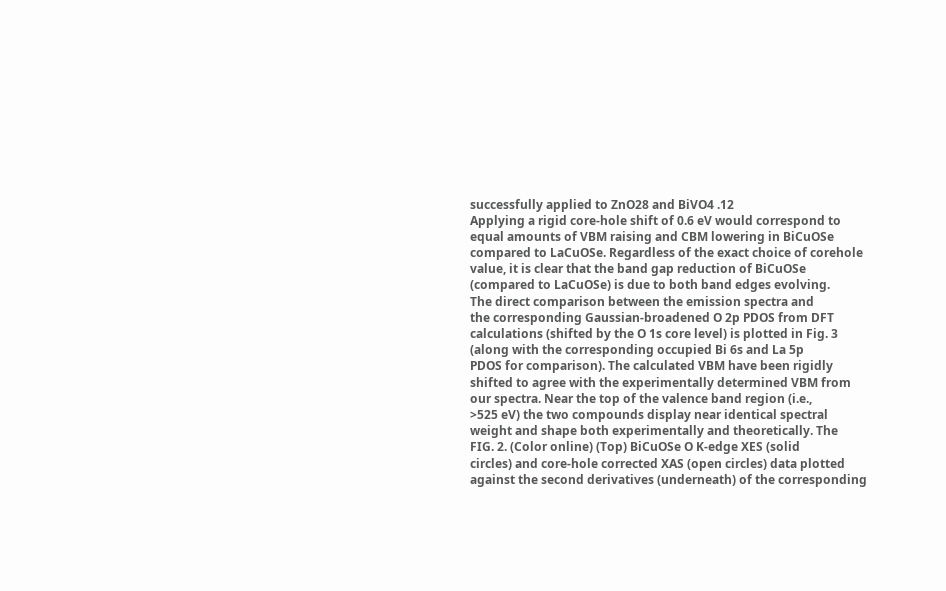successfully applied to ZnO28 and BiVO4 .12
Applying a rigid core-hole shift of 0.6 eV would correspond to
equal amounts of VBM raising and CBM lowering in BiCuOSe
compared to LaCuOSe. Regardless of the exact choice of corehole value, it is clear that the band gap reduction of BiCuOSe
(compared to LaCuOSe) is due to both band edges evolving.
The direct comparison between the emission spectra and
the corresponding Gaussian-broadened O 2p PDOS from DFT
calculations (shifted by the O 1s core level) is plotted in Fig. 3
(along with the corresponding occupied Bi 6s and La 5p
PDOS for comparison). The calculated VBM have been rigidly
shifted to agree with the experimentally determined VBM from
our spectra. Near the top of the valence band region (i.e.,
>525 eV) the two compounds display near identical spectral
weight and shape both experimentally and theoretically. The
FIG. 2. (Color online) (Top) BiCuOSe O K-edge XES (solid
circles) and core-hole corrected XAS (open circles) data plotted
against the second derivatives (underneath) of the corresponding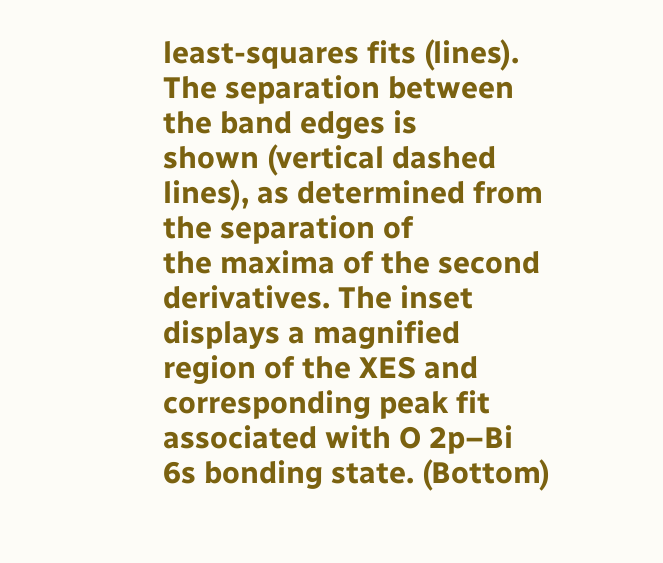least-squares fits (lines). The separation between the band edges is
shown (vertical dashed lines), as determined from the separation of
the maxima of the second derivatives. The inset displays a magnified
region of the XES and corresponding peak fit associated with O 2p–Bi
6s bonding state. (Bottom)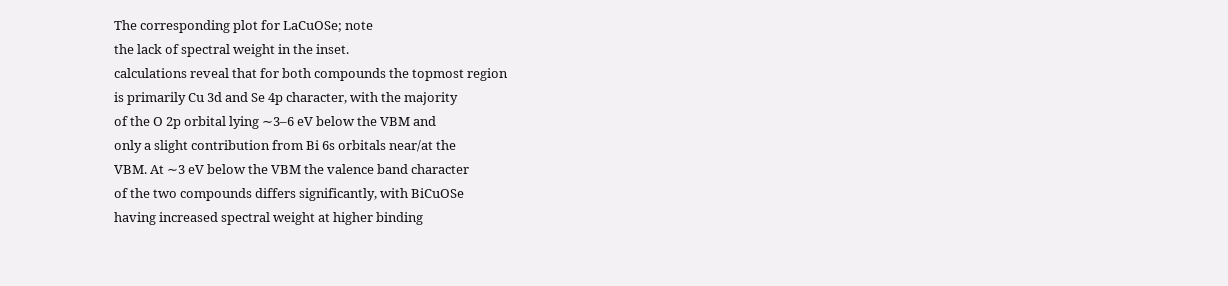The corresponding plot for LaCuOSe; note
the lack of spectral weight in the inset.
calculations reveal that for both compounds the topmost region
is primarily Cu 3d and Se 4p character, with the majority
of the O 2p orbital lying ∼3–6 eV below the VBM and
only a slight contribution from Bi 6s orbitals near/at the
VBM. At ∼3 eV below the VBM the valence band character
of the two compounds differs significantly, with BiCuOSe
having increased spectral weight at higher binding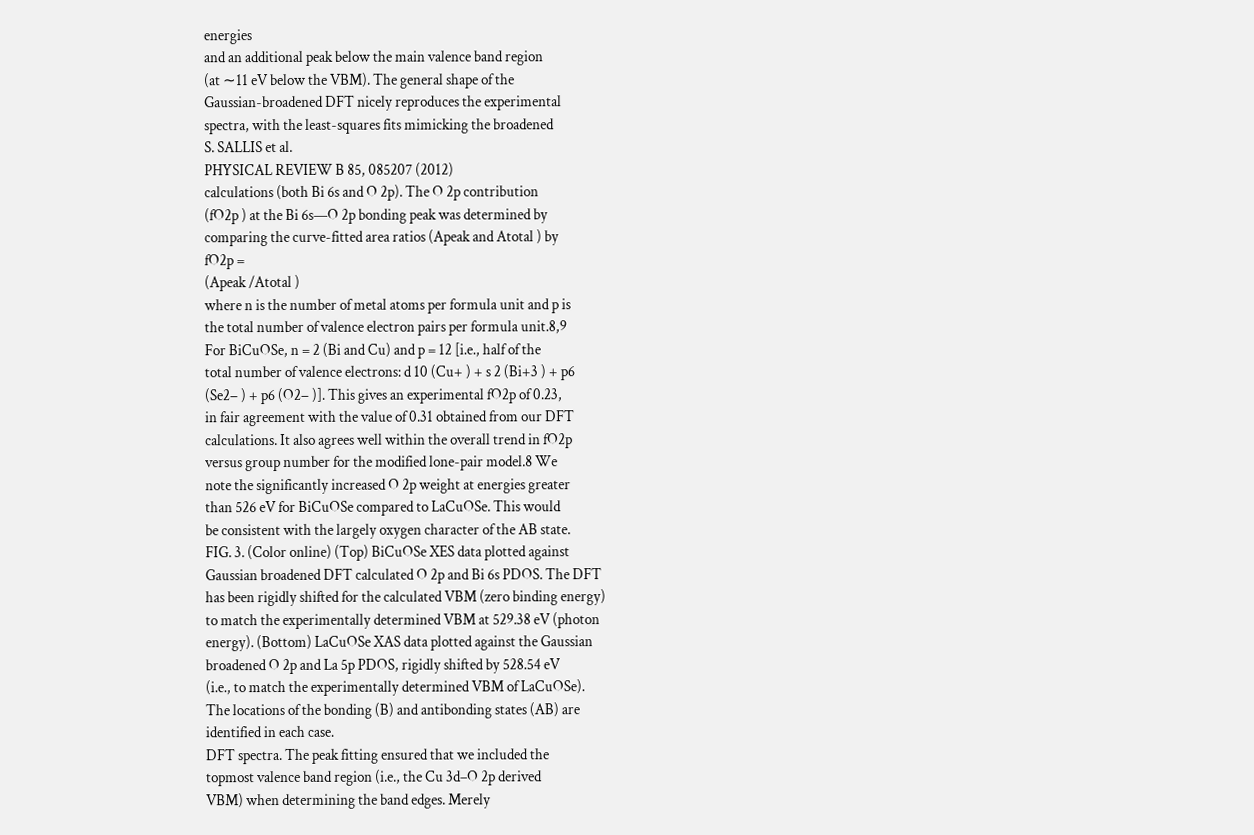energies
and an additional peak below the main valence band region
(at ∼11 eV below the VBM). The general shape of the
Gaussian-broadened DFT nicely reproduces the experimental
spectra, with the least-squares fits mimicking the broadened
S. SALLIS et al.
PHYSICAL REVIEW B 85, 085207 (2012)
calculations (both Bi 6s and O 2p). The O 2p contribution
(fO2p ) at the Bi 6s—O 2p bonding peak was determined by
comparing the curve-fitted area ratios (Apeak and Atotal ) by
fO2p =
(Apeak /Atotal )
where n is the number of metal atoms per formula unit and p is
the total number of valence electron pairs per formula unit.8,9
For BiCuOSe, n = 2 (Bi and Cu) and p = 12 [i.e., half of the
total number of valence electrons: d 10 (Cu+ ) + s 2 (Bi+3 ) + p6
(Se2− ) + p6 (O2− )]. This gives an experimental fO2p of 0.23,
in fair agreement with the value of 0.31 obtained from our DFT
calculations. It also agrees well within the overall trend in fO2p
versus group number for the modified lone-pair model.8 We
note the significantly increased O 2p weight at energies greater
than 526 eV for BiCuOSe compared to LaCuOSe. This would
be consistent with the largely oxygen character of the AB state.
FIG. 3. (Color online) (Top) BiCuOSe XES data plotted against
Gaussian broadened DFT calculated O 2p and Bi 6s PDOS. The DFT
has been rigidly shifted for the calculated VBM (zero binding energy)
to match the experimentally determined VBM at 529.38 eV (photon
energy). (Bottom) LaCuOSe XAS data plotted against the Gaussian
broadened O 2p and La 5p PDOS, rigidly shifted by 528.54 eV
(i.e., to match the experimentally determined VBM of LaCuOSe).
The locations of the bonding (B) and antibonding states (AB) are
identified in each case.
DFT spectra. The peak fitting ensured that we included the
topmost valence band region (i.e., the Cu 3d–O 2p derived
VBM) when determining the band edges. Merely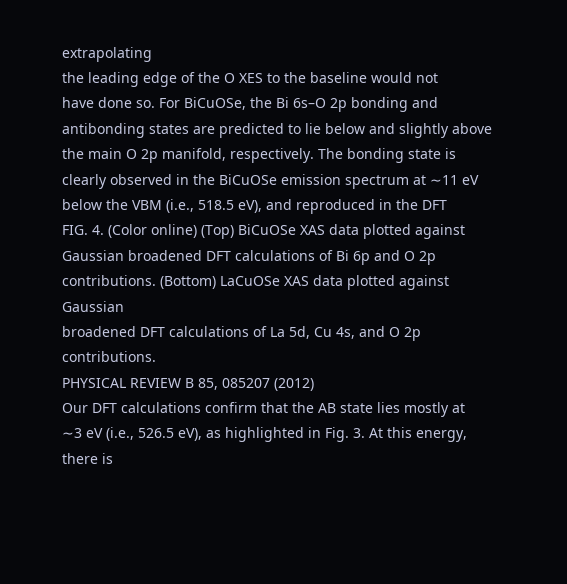extrapolating
the leading edge of the O XES to the baseline would not
have done so. For BiCuOSe, the Bi 6s–O 2p bonding and
antibonding states are predicted to lie below and slightly above
the main O 2p manifold, respectively. The bonding state is
clearly observed in the BiCuOSe emission spectrum at ∼11 eV
below the VBM (i.e., 518.5 eV), and reproduced in the DFT
FIG. 4. (Color online) (Top) BiCuOSe XAS data plotted against
Gaussian broadened DFT calculations of Bi 6p and O 2p contributions. (Bottom) LaCuOSe XAS data plotted against Gaussian
broadened DFT calculations of La 5d, Cu 4s, and O 2p contributions.
PHYSICAL REVIEW B 85, 085207 (2012)
Our DFT calculations confirm that the AB state lies mostly at
∼3 eV (i.e., 526.5 eV), as highlighted in Fig. 3. At this energy,
there is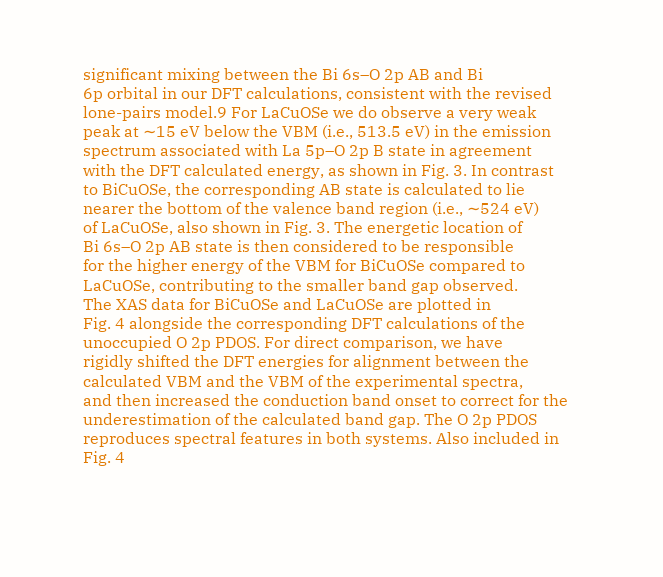significant mixing between the Bi 6s–O 2p AB and Bi
6p orbital in our DFT calculations, consistent with the revised
lone-pairs model.9 For LaCuOSe we do observe a very weak
peak at ∼15 eV below the VBM (i.e., 513.5 eV) in the emission
spectrum associated with La 5p–O 2p B state in agreement
with the DFT calculated energy, as shown in Fig. 3. In contrast
to BiCuOSe, the corresponding AB state is calculated to lie
nearer the bottom of the valence band region (i.e., ∼524 eV)
of LaCuOSe, also shown in Fig. 3. The energetic location of
Bi 6s–O 2p AB state is then considered to be responsible
for the higher energy of the VBM for BiCuOSe compared to
LaCuOSe, contributing to the smaller band gap observed.
The XAS data for BiCuOSe and LaCuOSe are plotted in
Fig. 4 alongside the corresponding DFT calculations of the
unoccupied O 2p PDOS. For direct comparison, we have
rigidly shifted the DFT energies for alignment between the
calculated VBM and the VBM of the experimental spectra,
and then increased the conduction band onset to correct for the
underestimation of the calculated band gap. The O 2p PDOS
reproduces spectral features in both systems. Also included in
Fig. 4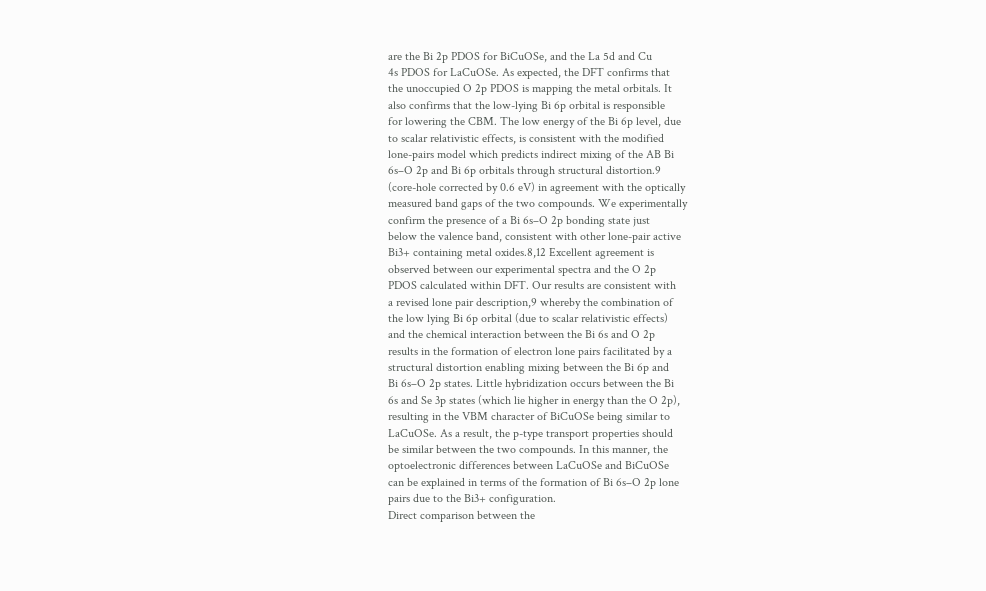are the Bi 2p PDOS for BiCuOSe, and the La 5d and Cu
4s PDOS for LaCuOSe. As expected, the DFT confirms that
the unoccupied O 2p PDOS is mapping the metal orbitals. It
also confirms that the low-lying Bi 6p orbital is responsible
for lowering the CBM. The low energy of the Bi 6p level, due
to scalar relativistic effects, is consistent with the modified
lone-pairs model which predicts indirect mixing of the AB Bi
6s–O 2p and Bi 6p orbitals through structural distortion.9
(core-hole corrected by 0.6 eV) in agreement with the optically
measured band gaps of the two compounds. We experimentally
confirm the presence of a Bi 6s–O 2p bonding state just
below the valence band, consistent with other lone-pair active
Bi3+ containing metal oxides.8,12 Excellent agreement is
observed between our experimental spectra and the O 2p
PDOS calculated within DFT. Our results are consistent with
a revised lone pair description,9 whereby the combination of
the low lying Bi 6p orbital (due to scalar relativistic effects)
and the chemical interaction between the Bi 6s and O 2p
results in the formation of electron lone pairs facilitated by a
structural distortion enabling mixing between the Bi 6p and
Bi 6s–O 2p states. Little hybridization occurs between the Bi
6s and Se 3p states (which lie higher in energy than the O 2p),
resulting in the VBM character of BiCuOSe being similar to
LaCuOSe. As a result, the p-type transport properties should
be similar between the two compounds. In this manner, the
optoelectronic differences between LaCuOSe and BiCuOSe
can be explained in terms of the formation of Bi 6s–O 2p lone
pairs due to the Bi3+ configuration.
Direct comparison between the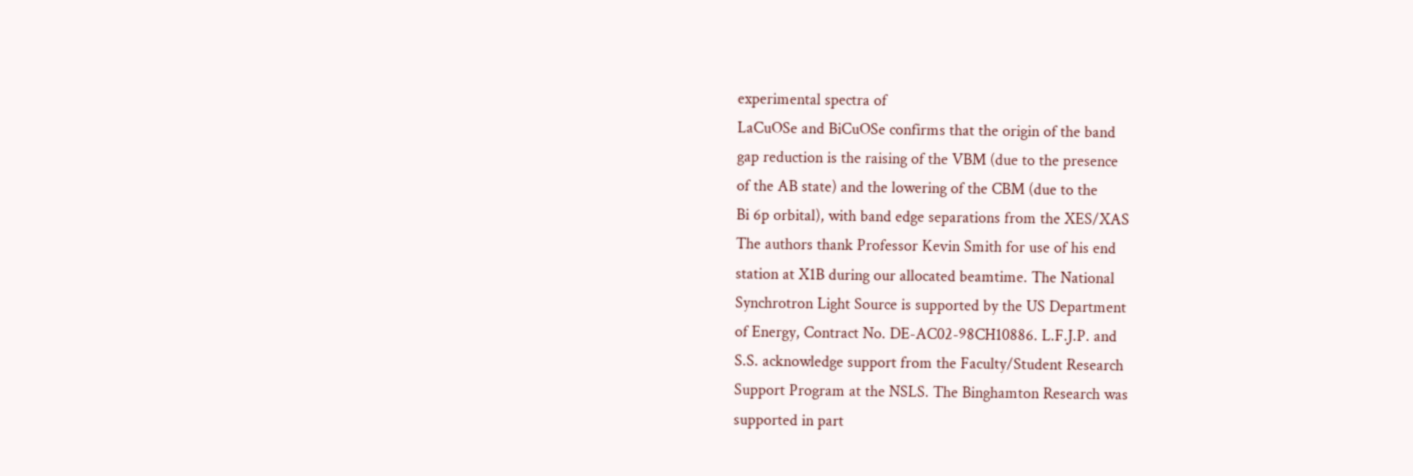experimental spectra of
LaCuOSe and BiCuOSe confirms that the origin of the band
gap reduction is the raising of the VBM (due to the presence
of the AB state) and the lowering of the CBM (due to the
Bi 6p orbital), with band edge separations from the XES/XAS
The authors thank Professor Kevin Smith for use of his end
station at X1B during our allocated beamtime. The National
Synchrotron Light Source is supported by the US Department
of Energy, Contract No. DE-AC02-98CH10886. L.F.J.P. and
S.S. acknowledge support from the Faculty/Student Research
Support Program at the NSLS. The Binghamton Research was
supported in part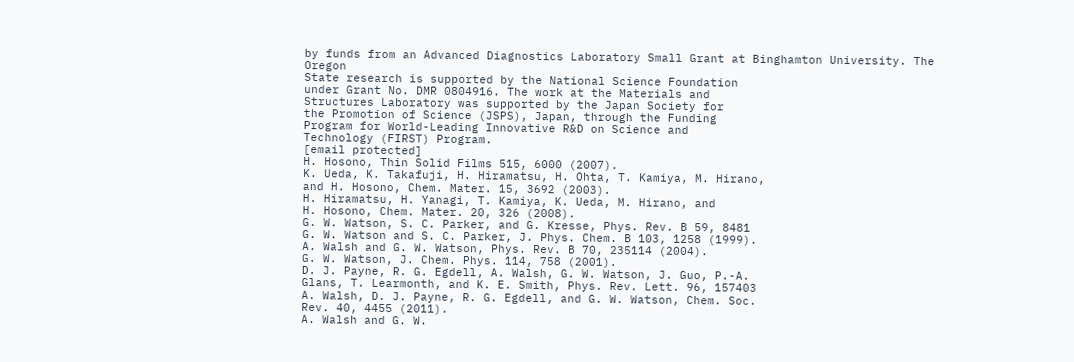by funds from an Advanced Diagnostics Laboratory Small Grant at Binghamton University. The Oregon
State research is supported by the National Science Foundation
under Grant No. DMR 0804916. The work at the Materials and
Structures Laboratory was supported by the Japan Society for
the Promotion of Science (JSPS), Japan, through the Funding
Program for World-Leading Innovative R&D on Science and
Technology (FIRST) Program.
[email protected]
H. Hosono, Thin Solid Films 515, 6000 (2007).
K. Ueda, K. Takafuji, H. Hiramatsu, H. Ohta, T. Kamiya, M. Hirano,
and H. Hosono, Chem. Mater. 15, 3692 (2003).
H. Hiramatsu, H. Yanagi, T. Kamiya, K. Ueda, M. Hirano, and
H. Hosono, Chem. Mater. 20, 326 (2008).
G. W. Watson, S. C. Parker, and G. Kresse, Phys. Rev. B 59, 8481
G. W. Watson and S. C. Parker, J. Phys. Chem. B 103, 1258 (1999).
A. Walsh and G. W. Watson, Phys. Rev. B 70, 235114 (2004).
G. W. Watson, J. Chem. Phys. 114, 758 (2001).
D. J. Payne, R. G. Egdell, A. Walsh, G. W. Watson, J. Guo, P.-A.
Glans, T. Learmonth, and K. E. Smith, Phys. Rev. Lett. 96, 157403
A. Walsh, D. J. Payne, R. G. Egdell, and G. W. Watson, Chem. Soc.
Rev. 40, 4455 (2011).
A. Walsh and G. W.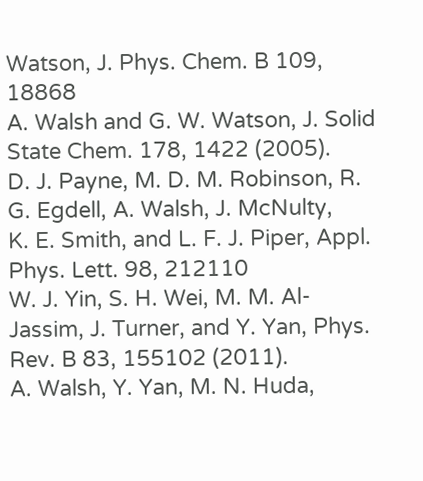Watson, J. Phys. Chem. B 109, 18868
A. Walsh and G. W. Watson, J. Solid State Chem. 178, 1422 (2005).
D. J. Payne, M. D. M. Robinson, R. G. Egdell, A. Walsh, J. McNulty,
K. E. Smith, and L. F. J. Piper, Appl. Phys. Lett. 98, 212110
W. J. Yin, S. H. Wei, M. M. Al-Jassim, J. Turner, and Y. Yan, Phys.
Rev. B 83, 155102 (2011).
A. Walsh, Y. Yan, M. N. Huda,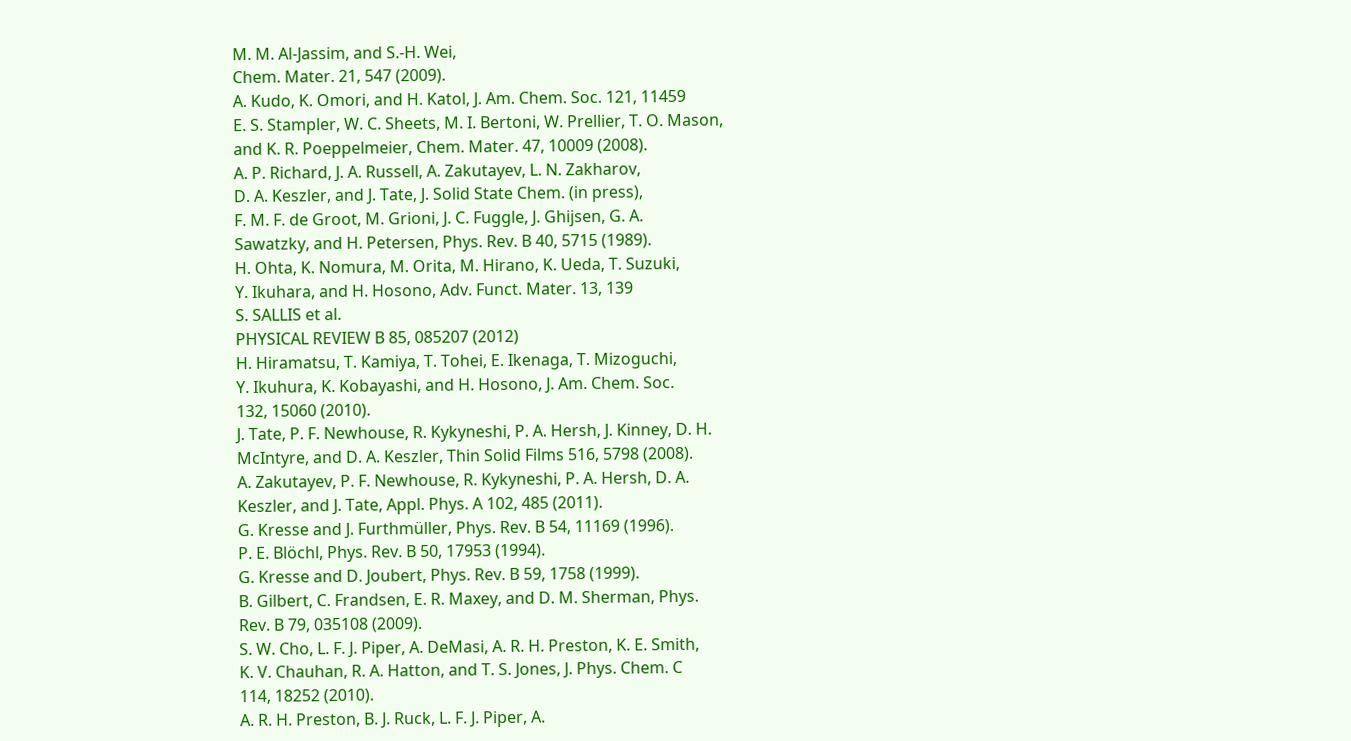M. M. Al-Jassim, and S.-H. Wei,
Chem. Mater. 21, 547 (2009).
A. Kudo, K. Omori, and H. Katol, J. Am. Chem. Soc. 121, 11459
E. S. Stampler, W. C. Sheets, M. I. Bertoni, W. Prellier, T. O. Mason,
and K. R. Poeppelmeier, Chem. Mater. 47, 10009 (2008).
A. P. Richard, J. A. Russell, A. Zakutayev, L. N. Zakharov,
D. A. Keszler, and J. Tate, J. Solid State Chem. (in press),
F. M. F. de Groot, M. Grioni, J. C. Fuggle, J. Ghijsen, G. A.
Sawatzky, and H. Petersen, Phys. Rev. B 40, 5715 (1989).
H. Ohta, K. Nomura, M. Orita, M. Hirano, K. Ueda, T. Suzuki,
Y. Ikuhara, and H. Hosono, Adv. Funct. Mater. 13, 139
S. SALLIS et al.
PHYSICAL REVIEW B 85, 085207 (2012)
H. Hiramatsu, T. Kamiya, T. Tohei, E. Ikenaga, T. Mizoguchi,
Y. Ikuhura, K. Kobayashi, and H. Hosono, J. Am. Chem. Soc.
132, 15060 (2010).
J. Tate, P. F. Newhouse, R. Kykyneshi, P. A. Hersh, J. Kinney, D. H.
McIntyre, and D. A. Keszler, Thin Solid Films 516, 5798 (2008).
A. Zakutayev, P. F. Newhouse, R. Kykyneshi, P. A. Hersh, D. A.
Keszler, and J. Tate, Appl. Phys. A 102, 485 (2011).
G. Kresse and J. Furthmüller, Phys. Rev. B 54, 11169 (1996).
P. E. Blöchl, Phys. Rev. B 50, 17953 (1994).
G. Kresse and D. Joubert, Phys. Rev. B 59, 1758 (1999).
B. Gilbert, C. Frandsen, E. R. Maxey, and D. M. Sherman, Phys.
Rev. B 79, 035108 (2009).
S. W. Cho, L. F. J. Piper, A. DeMasi, A. R. H. Preston, K. E. Smith,
K. V. Chauhan, R. A. Hatton, and T. S. Jones, J. Phys. Chem. C
114, 18252 (2010).
A. R. H. Preston, B. J. Ruck, L. F. J. Piper, A.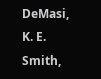DeMasi, K. E. Smith,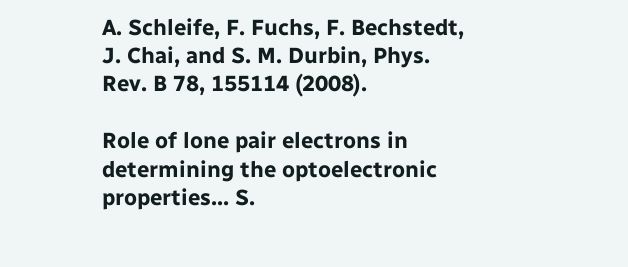A. Schleife, F. Fuchs, F. Bechstedt, J. Chai, and S. M. Durbin, Phys.
Rev. B 78, 155114 (2008).

Role of lone pair electrons in determining the optoelectronic properties... S.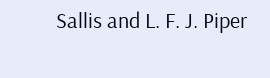Sallis and L. F. J. Piper